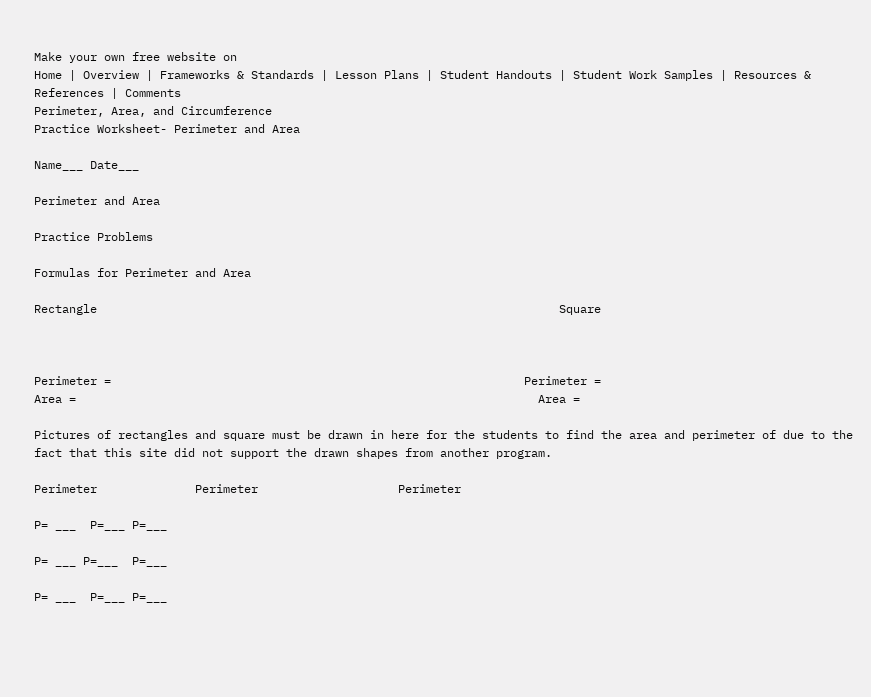Make your own free website on
Home | Overview | Frameworks & Standards | Lesson Plans | Student Handouts | Student Work Samples | Resources & References | Comments
Perimeter, Area, and Circumference
Practice Worksheet- Perimeter and Area

Name___ Date___

Perimeter and Area

Practice Problems

Formulas for Perimeter and Area

Rectangle                                                                  Square



Perimeter =                                                           Perimeter =
Area =                                                                  Area =

Pictures of rectangles and square must be drawn in here for the students to find the area and perimeter of due to the fact that this site did not support the drawn shapes from another program.

Perimeter              Perimeter                    Perimeter

P= ___  P=___ P=___

P= ___ P=___  P=___

P= ___  P=___ P=___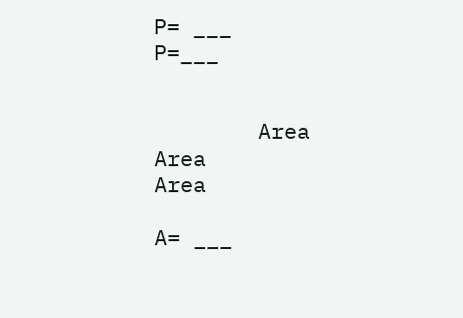P= ___                              P=___


        Area                  Area                  Area

A= ___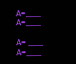A=___ A=___

A= ___  A=___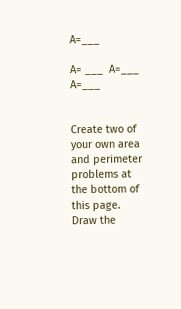A=___

A= ___  A=___ A=___


Create two of your own area and perimeter problems at the bottom of this page. Draw the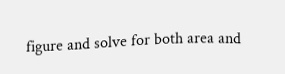figure and solve for both area and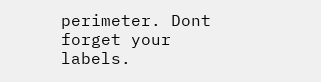perimeter. Dont forget your labels.